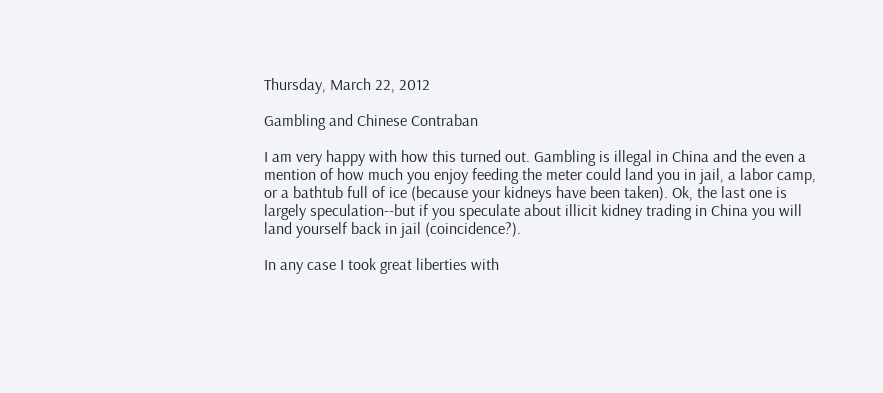Thursday, March 22, 2012

Gambling and Chinese Contraban

I am very happy with how this turned out. Gambling is illegal in China and the even a mention of how much you enjoy feeding the meter could land you in jail, a labor camp, or a bathtub full of ice (because your kidneys have been taken). Ok, the last one is largely speculation--but if you speculate about illicit kidney trading in China you will land yourself back in jail (coincidence?).

In any case I took great liberties with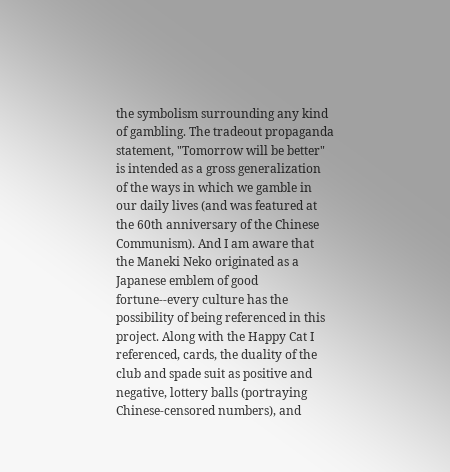the symbolism surrounding any kind of gambling. The tradeout propaganda statement, "Tomorrow will be better" is intended as a gross generalization of the ways in which we gamble in our daily lives (and was featured at the 60th anniversary of the Chinese Communism). And I am aware that the Maneki Neko originated as a Japanese emblem of good fortune--every culture has the possibility of being referenced in this project. Along with the Happy Cat I referenced, cards, the duality of the club and spade suit as positive and negative, lottery balls (portraying Chinese-censored numbers), and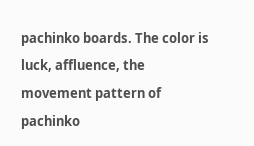pachinko boards. The color is luck, affluence, the movement pattern of pachinko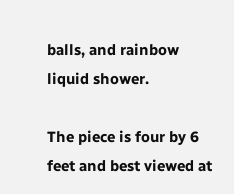balls, and rainbow liquid shower.

The piece is four by 6 feet and best viewed at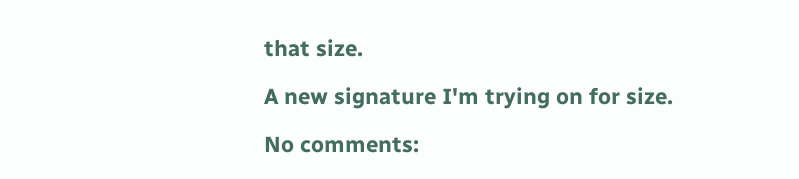that size.

A new signature I'm trying on for size.

No comments: